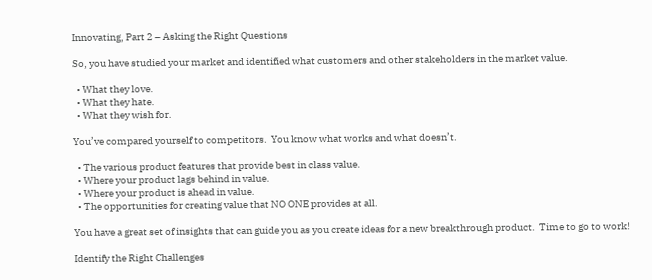Innovating, Part 2 – Asking the Right Questions

So, you have studied your market and identified what customers and other stakeholders in the market value.

  • What they love.
  • What they hate.
  • What they wish for.

You’ve compared yourself to competitors.  You know what works and what doesn’t.

  • The various product features that provide best in class value.
  • Where your product lags behind in value.
  • Where your product is ahead in value.
  • The opportunities for creating value that NO ONE provides at all.

You have a great set of insights that can guide you as you create ideas for a new breakthrough product.  Time to go to work!

Identify the Right Challenges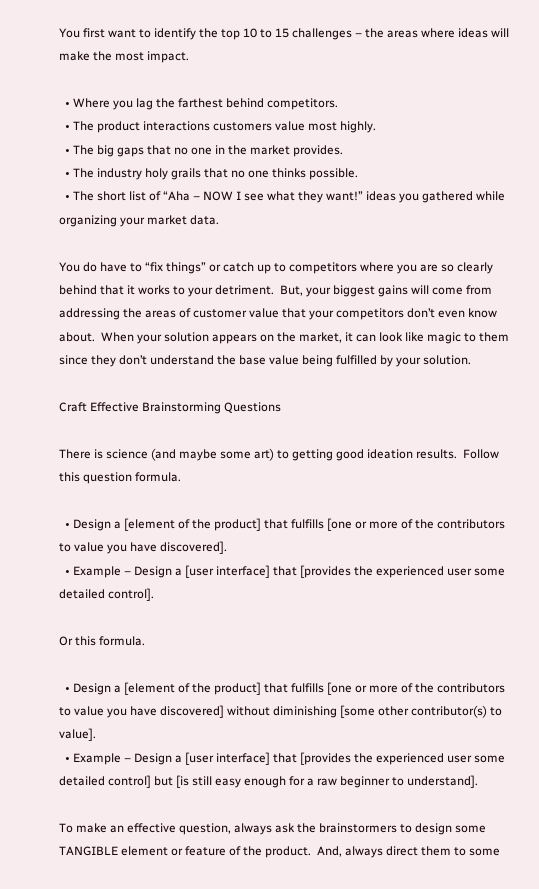You first want to identify the top 10 to 15 challenges – the areas where ideas will make the most impact.

  • Where you lag the farthest behind competitors.
  • The product interactions customers value most highly.
  • The big gaps that no one in the market provides.
  • The industry holy grails that no one thinks possible.
  • The short list of “Aha – NOW I see what they want!” ideas you gathered while organizing your market data.

You do have to “fix things” or catch up to competitors where you are so clearly behind that it works to your detriment.  But, your biggest gains will come from addressing the areas of customer value that your competitors don’t even know about.  When your solution appears on the market, it can look like magic to them since they don’t understand the base value being fulfilled by your solution.

Craft Effective Brainstorming Questions

There is science (and maybe some art) to getting good ideation results.  Follow this question formula.

  • Design a [element of the product] that fulfills [one or more of the contributors to value you have discovered].
  • Example – Design a [user interface] that [provides the experienced user some detailed control].

Or this formula.

  • Design a [element of the product] that fulfills [one or more of the contributors to value you have discovered] without diminishing [some other contributor(s) to value].
  • Example – Design a [user interface] that [provides the experienced user some detailed control] but [is still easy enough for a raw beginner to understand].

To make an effective question, always ask the brainstormers to design some TANGIBLE element or feature of the product.  And, always direct them to some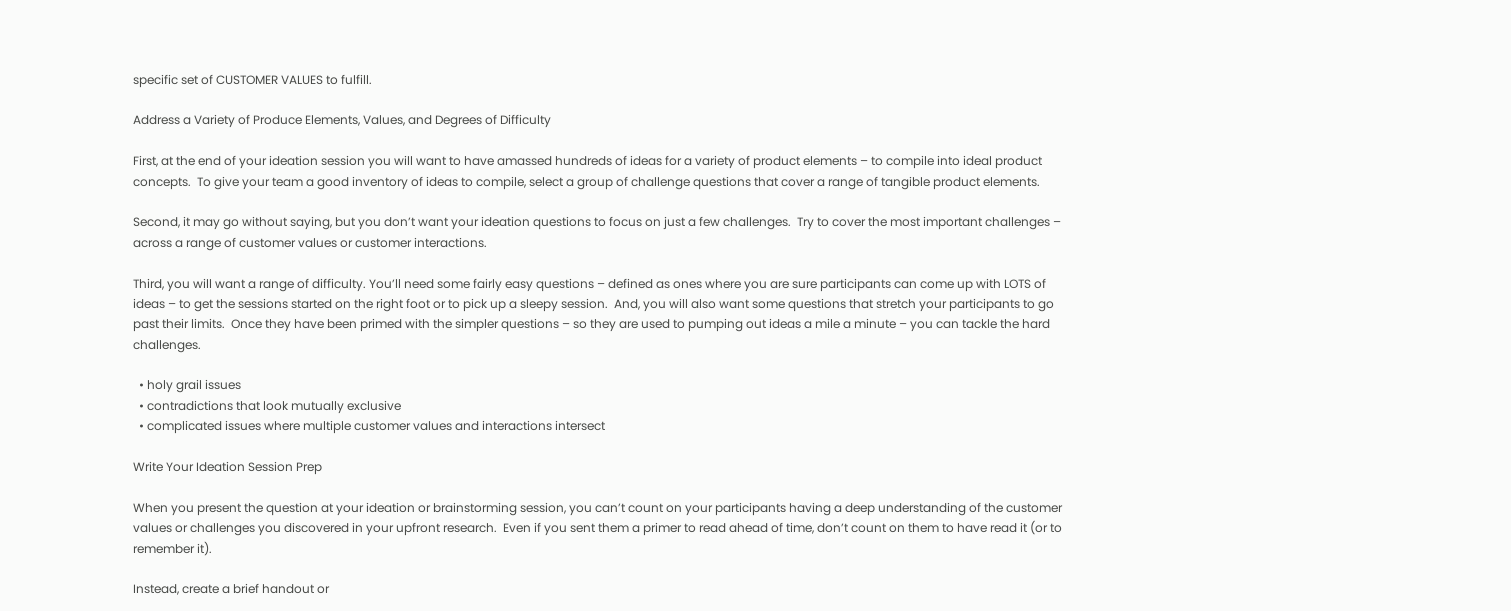specific set of CUSTOMER VALUES to fulfill.

Address a Variety of Produce Elements, Values, and Degrees of Difficulty

First, at the end of your ideation session you will want to have amassed hundreds of ideas for a variety of product elements – to compile into ideal product concepts.  To give your team a good inventory of ideas to compile, select a group of challenge questions that cover a range of tangible product elements.

Second, it may go without saying, but you don’t want your ideation questions to focus on just a few challenges.  Try to cover the most important challenges – across a range of customer values or customer interactions.

Third, you will want a range of difficulty. You’ll need some fairly easy questions – defined as ones where you are sure participants can come up with LOTS of ideas – to get the sessions started on the right foot or to pick up a sleepy session.  And, you will also want some questions that stretch your participants to go past their limits.  Once they have been primed with the simpler questions – so they are used to pumping out ideas a mile a minute – you can tackle the hard challenges.

  • holy grail issues
  • contradictions that look mutually exclusive
  • complicated issues where multiple customer values and interactions intersect

Write Your Ideation Session Prep

When you present the question at your ideation or brainstorming session, you can’t count on your participants having a deep understanding of the customer values or challenges you discovered in your upfront research.  Even if you sent them a primer to read ahead of time, don’t count on them to have read it (or to remember it).

Instead, create a brief handout or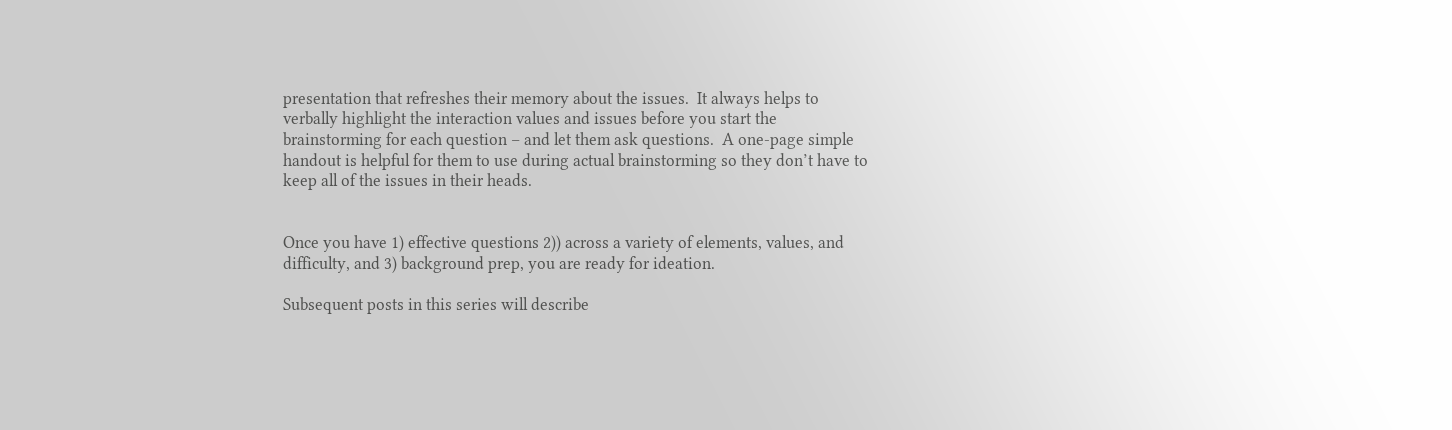presentation that refreshes their memory about the issues.  It always helps to verbally highlight the interaction values and issues before you start the brainstorming for each question – and let them ask questions.  A one-page simple handout is helpful for them to use during actual brainstorming so they don’t have to keep all of the issues in their heads.


Once you have 1) effective questions 2)) across a variety of elements, values, and difficulty, and 3) background prep, you are ready for ideation.

Subsequent posts in this series will describe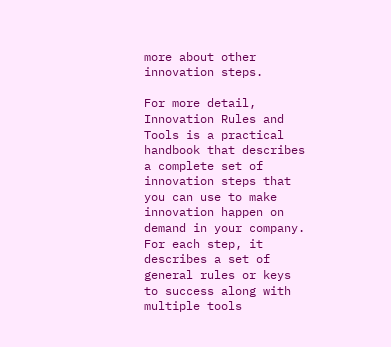more about other innovation steps.

For more detail, Innovation Rules and Tools is a practical handbook that describes a complete set of innovation steps that you can use to make innovation happen on demand in your company.  For each step, it describes a set of general rules or keys to success along with multiple tools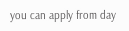you can apply from day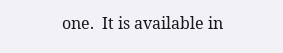one.  It is available in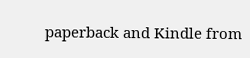paperback and Kindle from